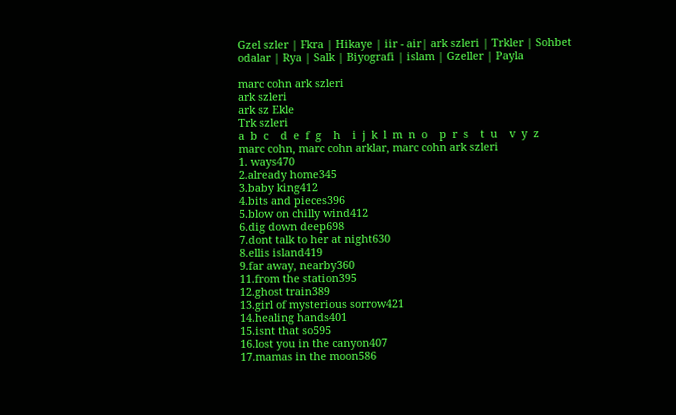Gzel szler | Fkra | Hikaye | iir - air| ark szleri | Trkler | Sohbet odalar | Rya | Salk | Biyografi | islam | Gzeller | Payla

marc cohn ark szleri
ark szleri
ark sz Ekle
Trk szleri
a  b  c    d  e  f  g    h    i  j  k  l  m  n  o    p  r  s    t  u    v  y  z
marc cohn, marc cohn arklar, marc cohn ark szleri
1. ways470
2.already home345
3.baby king412
4.bits and pieces396
5.blow on chilly wind412
6.dig down deep698
7.dont talk to her at night630
8.ellis island419
9.far away, nearby360
11.from the station395
12.ghost train389
13.girl of mysterious sorrow421
14.healing hands401
15.isnt that so595
16.lost you in the canyon407
17.mamas in the moon586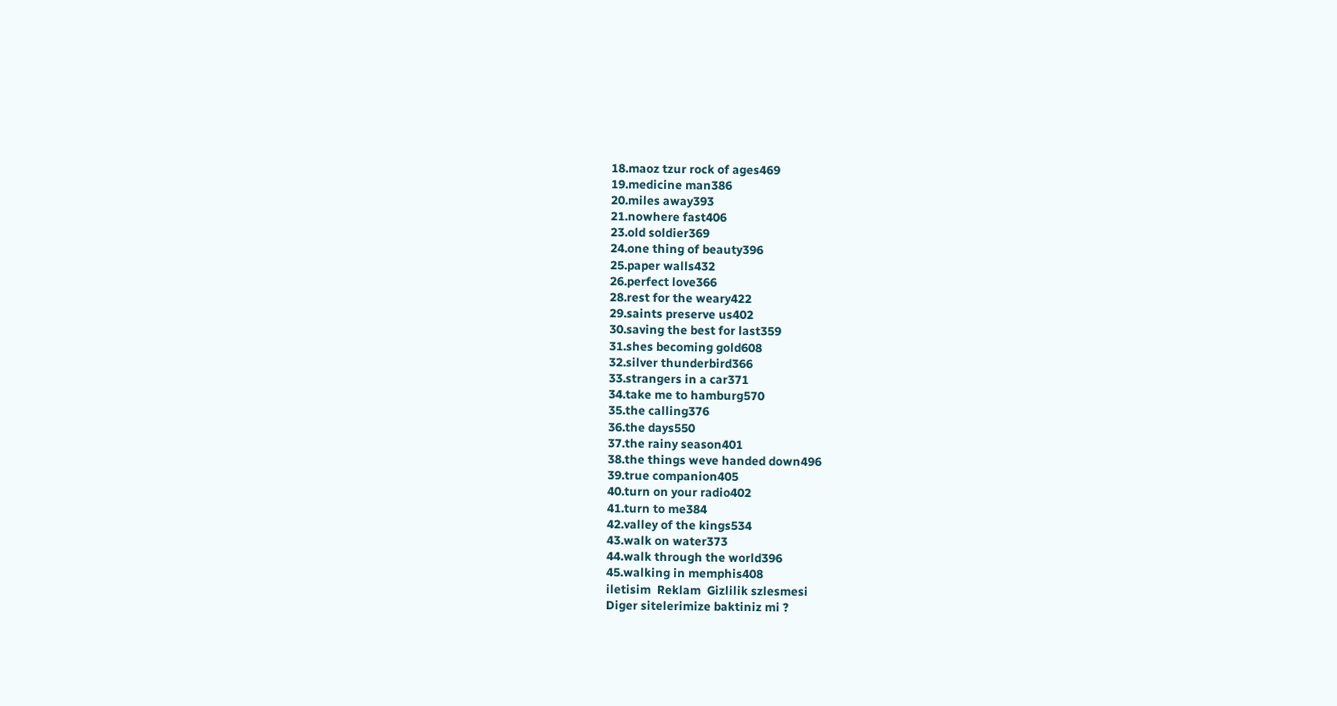18.maoz tzur rock of ages469
19.medicine man386
20.miles away393
21.nowhere fast406
23.old soldier369
24.one thing of beauty396
25.paper walls432
26.perfect love366
28.rest for the weary422
29.saints preserve us402
30.saving the best for last359
31.shes becoming gold608
32.silver thunderbird366
33.strangers in a car371
34.take me to hamburg570
35.the calling376
36.the days550
37.the rainy season401
38.the things weve handed down496
39.true companion405
40.turn on your radio402
41.turn to me384
42.valley of the kings534
43.walk on water373
44.walk through the world396
45.walking in memphis408
iletisim  Reklam  Gizlilik szlesmesi
Diger sitelerimize baktiniz mi ?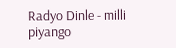Radyo Dinle - milli piyango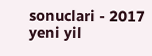sonuclari - 2017 yeni yil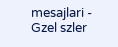mesajlari - Gzel szler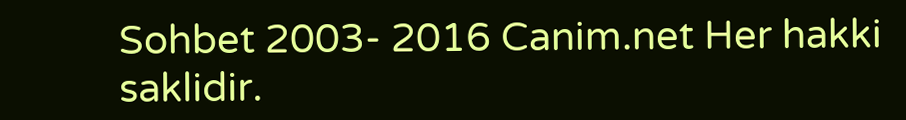Sohbet 2003- 2016 Canim.net Her hakki saklidir.